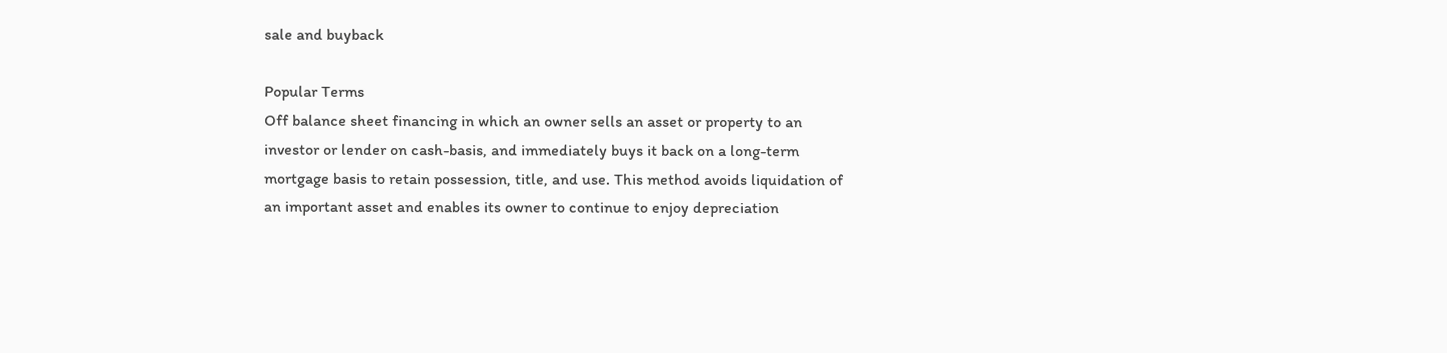sale and buyback

Popular Terms
Off balance sheet financing in which an owner sells an asset or property to an investor or lender on cash-basis, and immediately buys it back on a long-term mortgage basis to retain possession, title, and use. This method avoids liquidation of an important asset and enables its owner to continue to enjoy depreciation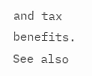and tax benefits. See also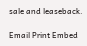sale and leaseback.

Email Print Embed